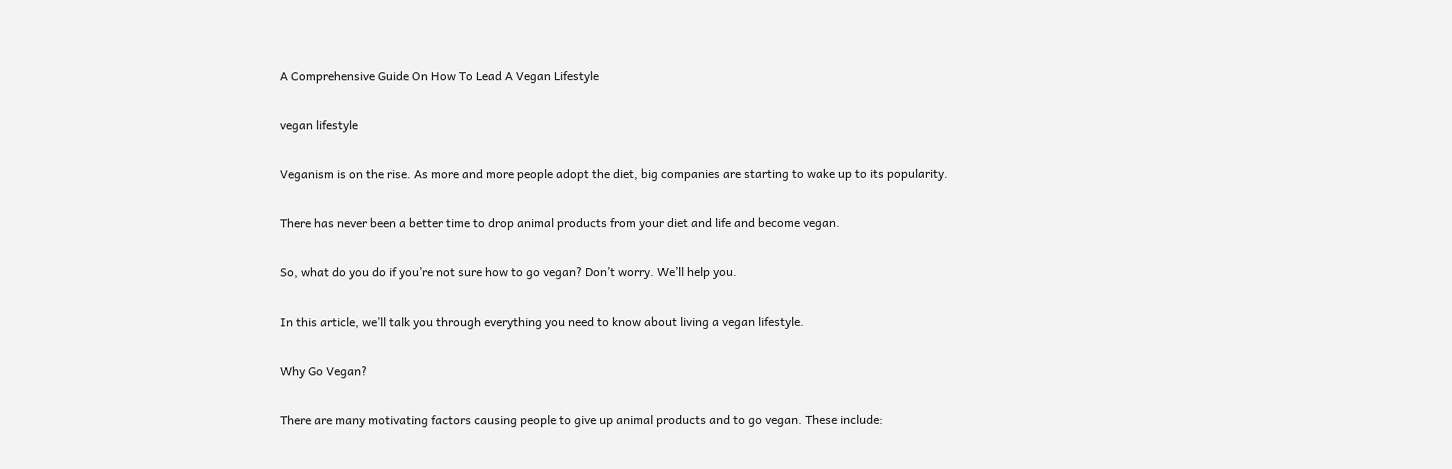A Comprehensive Guide On How To Lead A Vegan Lifestyle

vegan lifestyle

Veganism is on the rise. As more and more people adopt the diet, big companies are starting to wake up to its popularity.

There has never been a better time to drop animal products from your diet and life and become vegan.

So, what do you do if you’re not sure how to go vegan? Don’t worry. We’ll help you.

In this article, we’ll talk you through everything you need to know about living a vegan lifestyle.

Why Go Vegan?

There are many motivating factors causing people to give up animal products and to go vegan. These include: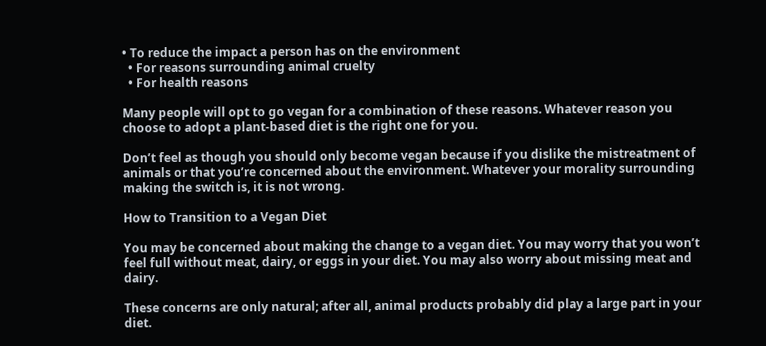• To reduce the impact a person has on the environment
  • For reasons surrounding animal cruelty
  • For health reasons

Many people will opt to go vegan for a combination of these reasons. Whatever reason you choose to adopt a plant-based diet is the right one for you.

Don’t feel as though you should only become vegan because if you dislike the mistreatment of animals or that you’re concerned about the environment. Whatever your morality surrounding making the switch is, it is not wrong.

How to Transition to a Vegan Diet

You may be concerned about making the change to a vegan diet. You may worry that you won’t feel full without meat, dairy, or eggs in your diet. You may also worry about missing meat and dairy.

These concerns are only natural; after all, animal products probably did play a large part in your diet.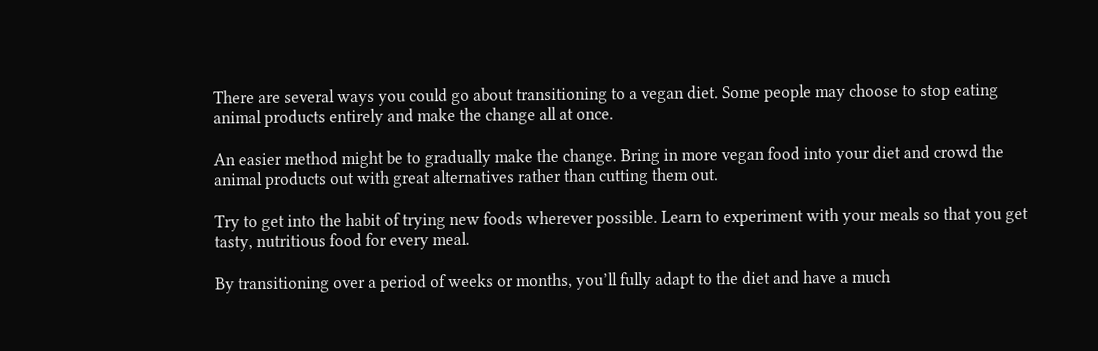There are several ways you could go about transitioning to a vegan diet. Some people may choose to stop eating animal products entirely and make the change all at once.

An easier method might be to gradually make the change. Bring in more vegan food into your diet and crowd the animal products out with great alternatives rather than cutting them out.

Try to get into the habit of trying new foods wherever possible. Learn to experiment with your meals so that you get tasty, nutritious food for every meal.

By transitioning over a period of weeks or months, you’ll fully adapt to the diet and have a much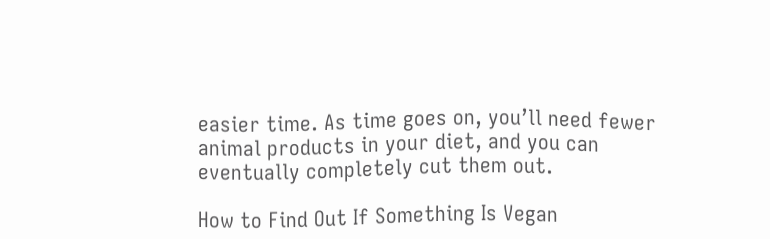easier time. As time goes on, you’ll need fewer animal products in your diet, and you can eventually completely cut them out.

How to Find Out If Something Is Vegan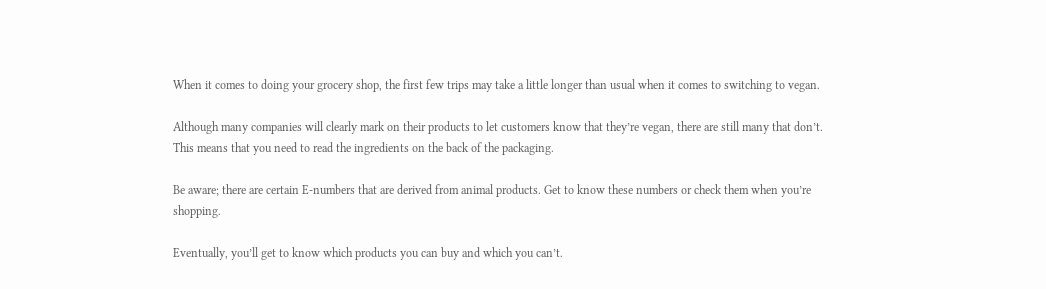When it comes to doing your grocery shop, the first few trips may take a little longer than usual when it comes to switching to vegan.

Although many companies will clearly mark on their products to let customers know that they’re vegan, there are still many that don’t. This means that you need to read the ingredients on the back of the packaging.

Be aware; there are certain E-numbers that are derived from animal products. Get to know these numbers or check them when you’re shopping.

Eventually, you’ll get to know which products you can buy and which you can’t.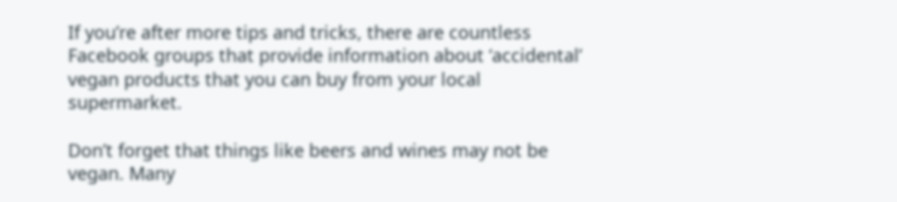If you’re after more tips and tricks, there are countless Facebook groups that provide information about ‘accidental’ vegan products that you can buy from your local supermarket.

Don’t forget that things like beers and wines may not be vegan. Many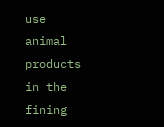use animal products in the fining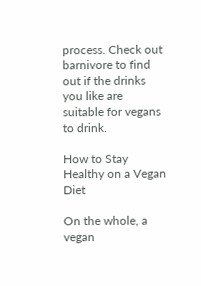process. Check out barnivore to find out if the drinks you like are suitable for vegans to drink.

How to Stay Healthy on a Vegan Diet

On the whole, a vegan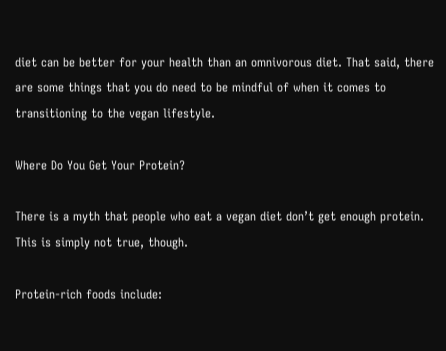diet can be better for your health than an omnivorous diet. That said, there are some things that you do need to be mindful of when it comes to transitioning to the vegan lifestyle.

Where Do You Get Your Protein?

There is a myth that people who eat a vegan diet don’t get enough protein. This is simply not true, though.

Protein-rich foods include: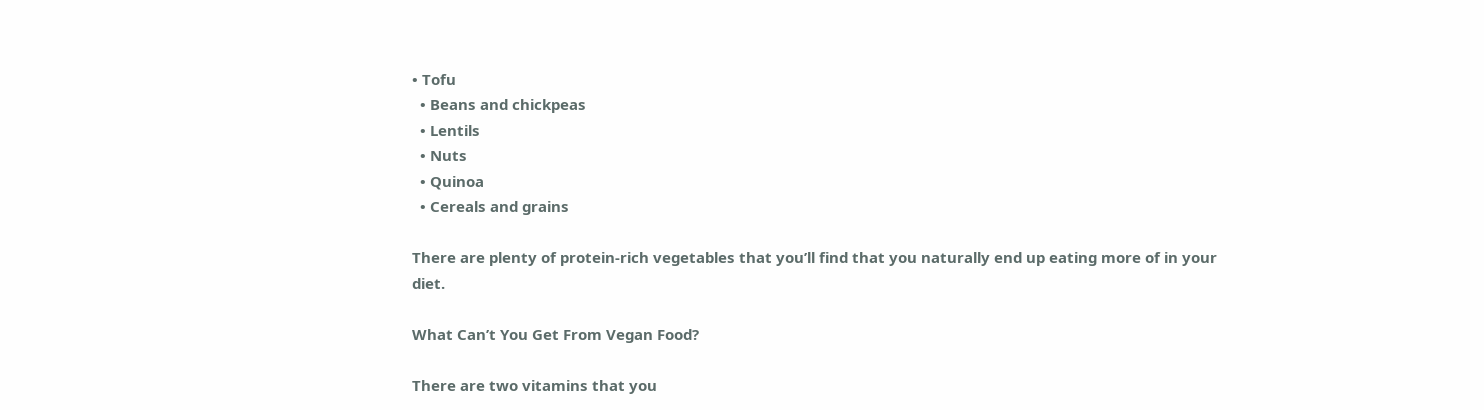• Tofu
  • Beans and chickpeas
  • Lentils
  • Nuts
  • Quinoa
  • Cereals and grains

There are plenty of protein-rich vegetables that you’ll find that you naturally end up eating more of in your diet.

What Can’t You Get From Vegan Food?

There are two vitamins that you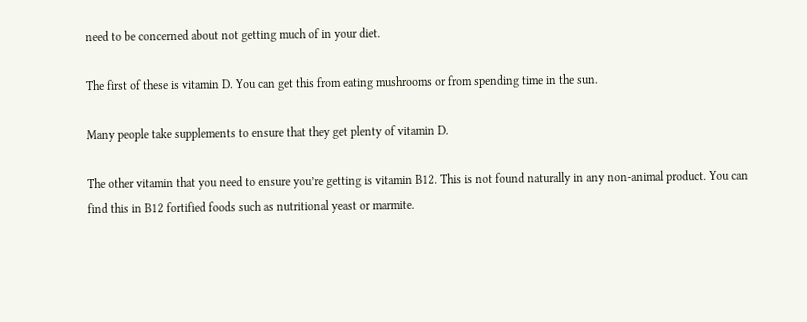need to be concerned about not getting much of in your diet.

The first of these is vitamin D. You can get this from eating mushrooms or from spending time in the sun.

Many people take supplements to ensure that they get plenty of vitamin D.

The other vitamin that you need to ensure you’re getting is vitamin B12. This is not found naturally in any non-animal product. You can find this in B12 fortified foods such as nutritional yeast or marmite.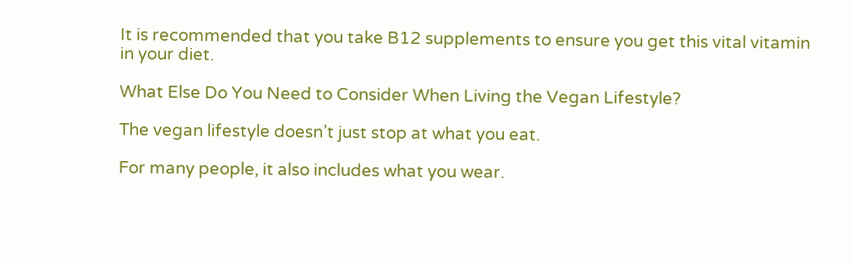It is recommended that you take B12 supplements to ensure you get this vital vitamin in your diet.

What Else Do You Need to Consider When Living the Vegan Lifestyle?

The vegan lifestyle doesn’t just stop at what you eat.

For many people, it also includes what you wear.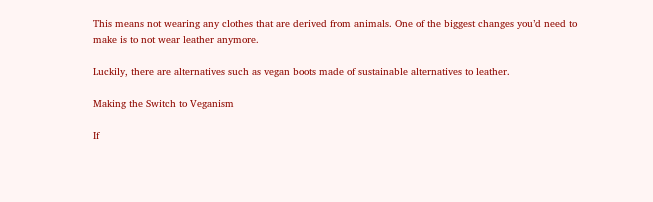This means not wearing any clothes that are derived from animals. One of the biggest changes you’d need to make is to not wear leather anymore.

Luckily, there are alternatives such as vegan boots made of sustainable alternatives to leather.

Making the Switch to Veganism

If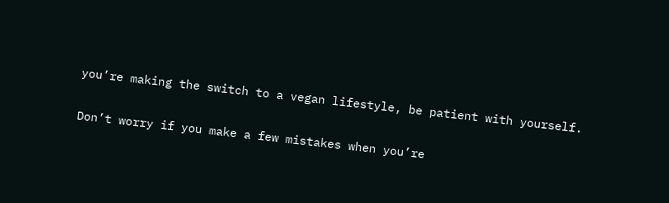you’re making the switch to a vegan lifestyle, be patient with yourself.

Don’t worry if you make a few mistakes when you’re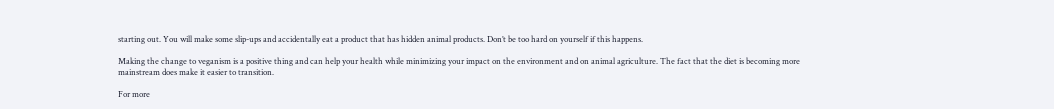starting out. You will make some slip-ups and accidentally eat a product that has hidden animal products. Don’t be too hard on yourself if this happens.

Making the change to veganism is a positive thing and can help your health while minimizing your impact on the environment and on animal agriculture. The fact that the diet is becoming more mainstream does make it easier to transition.

For more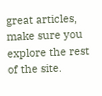great articles, make sure you explore the rest of the site.